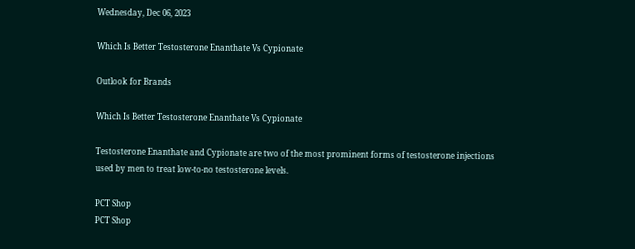Wednesday, Dec 06, 2023

Which Is Better Testosterone Enanthate Vs Cypionate

Outlook for Brands

Which Is Better Testosterone Enanthate Vs Cypionate

Testosterone Enanthate and Cypionate are two of the most prominent forms of testosterone injections used by men to treat low-to-no testosterone levels.

PCT Shop
PCT Shop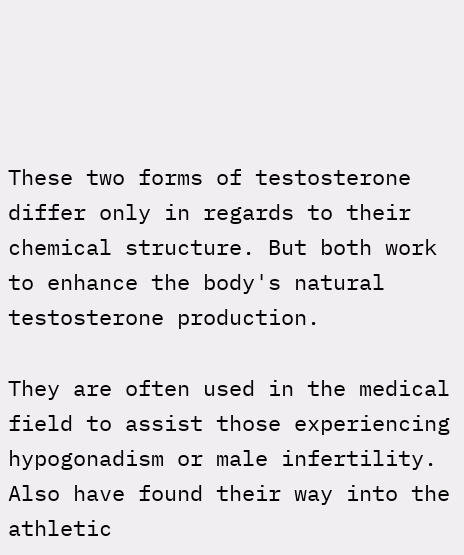These two forms of testosterone differ only in regards to their chemical structure. But both work to enhance the body's natural testosterone production.

They are often used in the medical field to assist those experiencing hypogonadism or male infertility. Also have found their way into the athletic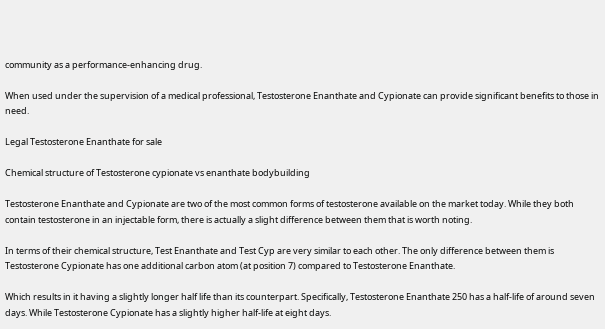community as a performance-enhancing drug.

When used under the supervision of a medical professional, Testosterone Enanthate and Cypionate can provide significant benefits to those in need.

Legal Testosterone Enanthate for sale

Chemical structure of Testosterone cypionate vs enanthate bodybuilding

Testosterone Enanthate and Cypionate are two of the most common forms of testosterone available on the market today. While they both contain testosterone in an injectable form, there is actually a slight difference between them that is worth noting.

In terms of their chemical structure, Test Enanthate and Test Cyp are very similar to each other. The only difference between them is Testosterone Cypionate has one additional carbon atom (at position 7) compared to Testosterone Enanthate.

Which results in it having a slightly longer half life than its counterpart. Specifically, Testosterone Enanthate 250 has a half-life of around seven days. While Testosterone Cypionate has a slightly higher half-life at eight days.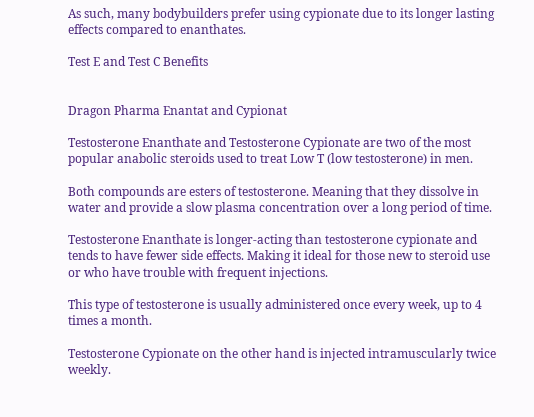As such, many bodybuilders prefer using cypionate due to its longer lasting effects compared to enanthates.

Test E and Test C Benefits


Dragon Pharma Enantat and Cypionat

Testosterone Enanthate and Testosterone Cypionate are two of the most popular anabolic steroids used to treat Low T (low testosterone) in men.

Both compounds are esters of testosterone. Meaning that they dissolve in water and provide a slow plasma concentration over a long period of time.

Testosterone Enanthate is longer-acting than testosterone cypionate and tends to have fewer side effects. Making it ideal for those new to steroid use or who have trouble with frequent injections.

This type of testosterone is usually administered once every week, up to 4 times a month.

Testosterone Cypionate on the other hand is injected intramuscularly twice weekly.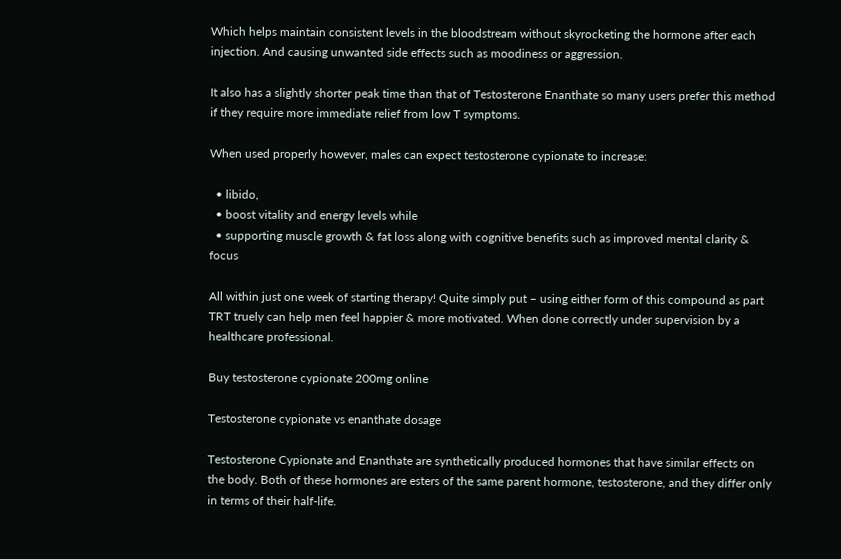Which helps maintain consistent levels in the bloodstream without skyrocketing the hormone after each injection. And causing unwanted side effects such as moodiness or aggression.

It also has a slightly shorter peak time than that of Testosterone Enanthate so many users prefer this method if they require more immediate relief from low T symptoms.

When used properly however, males can expect testosterone cypionate to increase:

  • libido,
  • boost vitality and energy levels while
  • supporting muscle growth & fat loss along with cognitive benefits such as improved mental clarity & focus

All within just one week of starting therapy! Quite simply put – using either form of this compound as part TRT truely can help men feel happier & more motivated. When done correctly under supervision by a healthcare professional.

Buy testosterone cypionate 200mg online

Testosterone cypionate vs enanthate dosage

Testosterone Cypionate and Enanthate are synthetically produced hormones that have similar effects on the body. Both of these hormones are esters of the same parent hormone, testosterone, and they differ only in terms of their half-life.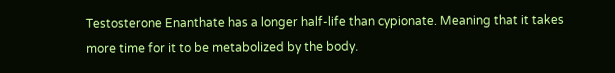Testosterone Enanthate has a longer half-life than cypionate. Meaning that it takes more time for it to be metabolized by the body.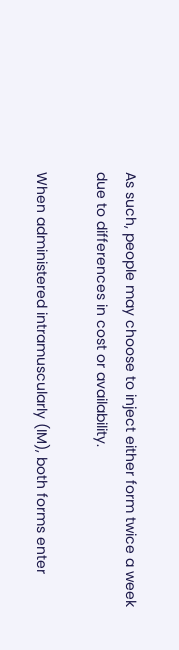As such, people may choose to inject either form twice a week due to differences in cost or availability.

When administered intramuscularly (IM), both forms enter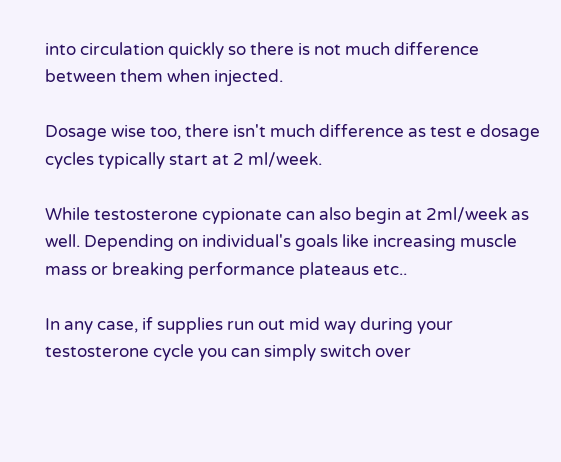into circulation quickly so there is not much difference between them when injected.

Dosage wise too, there isn't much difference as test e dosage cycles typically start at 2 ml/week.

While testosterone cypionate can also begin at 2ml/week as well. Depending on individual's goals like increasing muscle mass or breaking performance plateaus etc..

In any case, if supplies run out mid way during your testosterone cycle you can simply switch over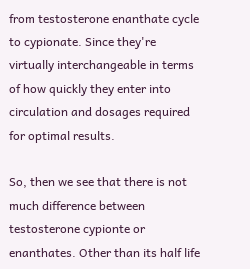from testosterone enanthate cycle to cypionate. Since they're virtually interchangeable in terms of how quickly they enter into circulation and dosages required for optimal results.

So, then we see that there is not much difference between testosterone cypionte or enanthates. Other than its half life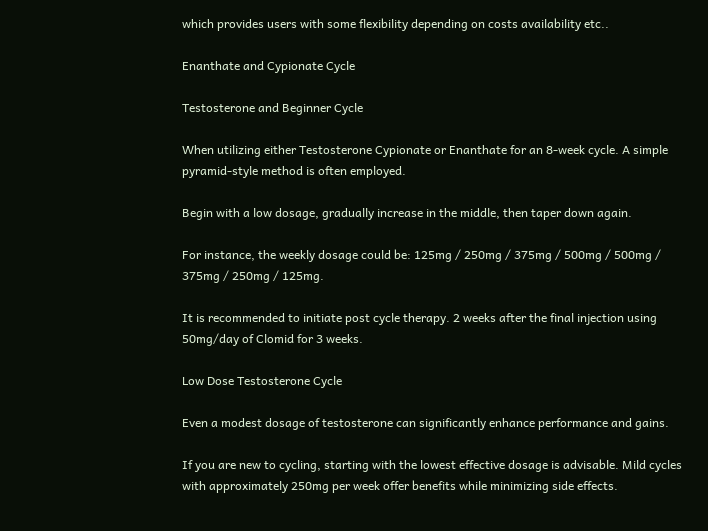which provides users with some flexibility depending on costs availability etc..

Enanthate and Cypionate Cycle

Testosterone and Beginner Cycle

When utilizing either Testosterone Cypionate or Enanthate for an 8-week cycle. A simple pyramid-style method is often employed.

Begin with a low dosage, gradually increase in the middle, then taper down again.

For instance, the weekly dosage could be: 125mg / 250mg / 375mg / 500mg / 500mg / 375mg / 250mg / 125mg.

It is recommended to initiate post cycle therapy. 2 weeks after the final injection using 50mg/day of Clomid for 3 weeks.

Low Dose Testosterone Cycle

Even a modest dosage of testosterone can significantly enhance performance and gains.

If you are new to cycling, starting with the lowest effective dosage is advisable. Mild cycles with approximately 250mg per week offer benefits while minimizing side effects.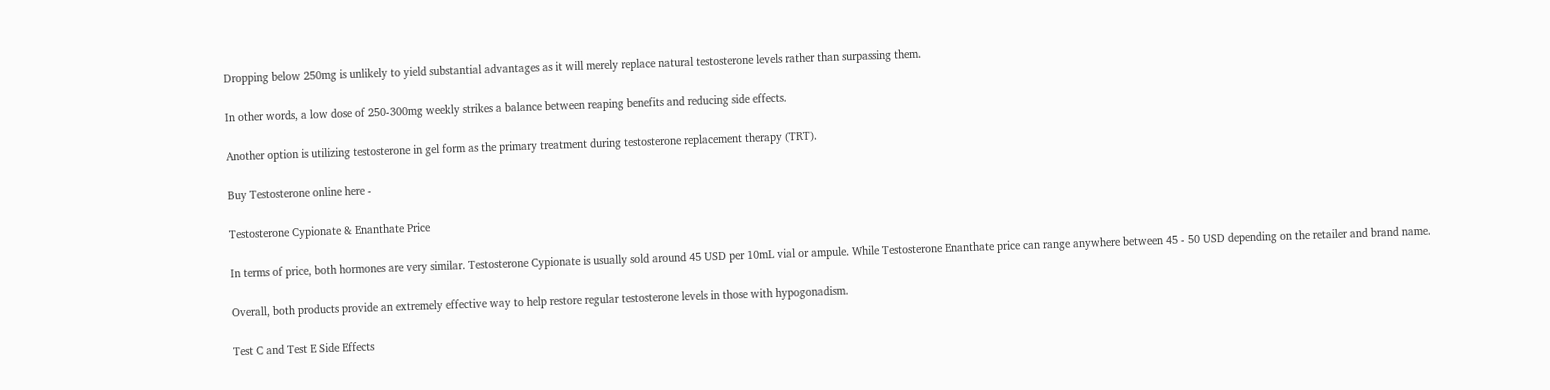Dropping below 250mg is unlikely to yield substantial advantages as it will merely replace natural testosterone levels rather than surpassing them.

In other words, a low dose of 250-300mg weekly strikes a balance between reaping benefits and reducing side effects.

Another option is utilizing testosterone in gel form as the primary treatment during testosterone replacement therapy (TRT).

Buy Testosterone online here -

Testosterone Cypionate & Enanthate Price

In terms of price, both hormones are very similar. Testosterone Cypionate is usually sold around 45 USD per 10mL vial or ampule. While Testosterone Enanthate price can range anywhere between 45 - 50 USD depending on the retailer and brand name.

Overall, both products provide an extremely effective way to help restore regular testosterone levels in those with hypogonadism.

Test C and Test E Side Effects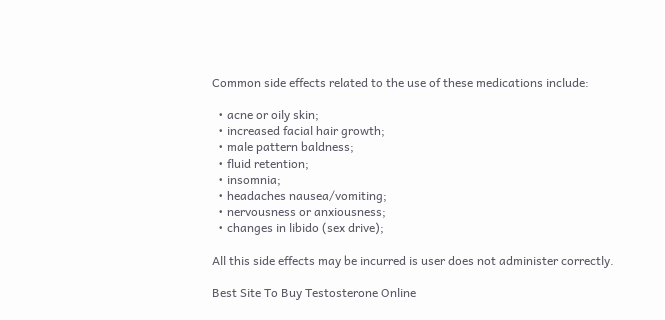Common side effects related to the use of these medications include:

  • acne or oily skin;
  • increased facial hair growth;
  • male pattern baldness;
  • fluid retention;
  • insomnia;
  • headaches nausea/vomiting;
  • nervousness or anxiousness;
  • changes in libido (sex drive);

All this side effects may be incurred is user does not administer correctly.

Best Site To Buy Testosterone Online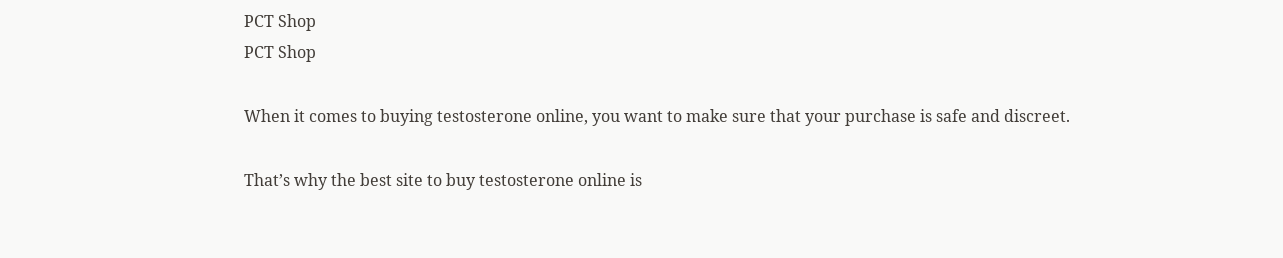PCT Shop
PCT Shop

When it comes to buying testosterone online, you want to make sure that your purchase is safe and discreet.

That’s why the best site to buy testosterone online is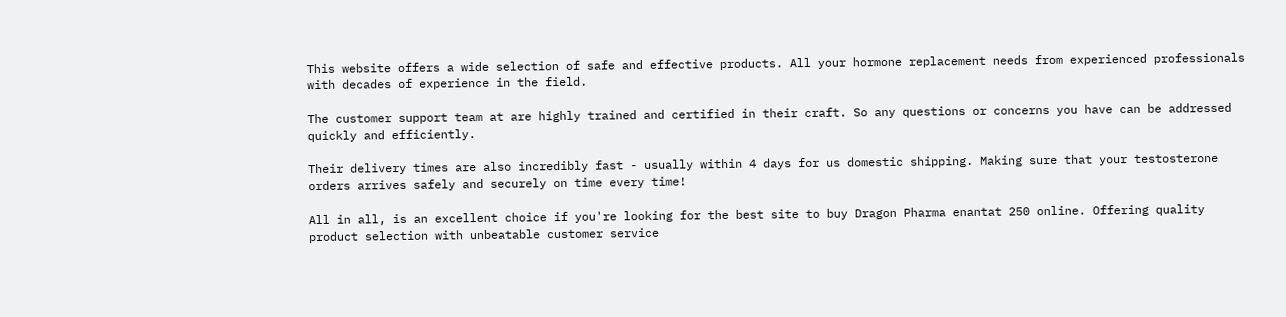This website offers a wide selection of safe and effective products. All your hormone replacement needs from experienced professionals with decades of experience in the field.

The customer support team at are highly trained and certified in their craft. So any questions or concerns you have can be addressed quickly and efficiently.

Their delivery times are also incredibly fast - usually within 4 days for us domestic shipping. Making sure that your testosterone orders arrives safely and securely on time every time!

All in all, is an excellent choice if you're looking for the best site to buy Dragon Pharma enantat 250 online. Offering quality product selection with unbeatable customer service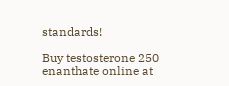standards!

Buy testosterone 250 enanthate online at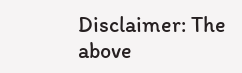Disclaimer: The above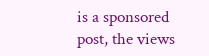is a sponsored post, the views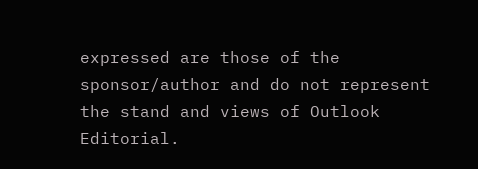expressed are those of the sponsor/author and do not represent the stand and views of Outlook Editorial.